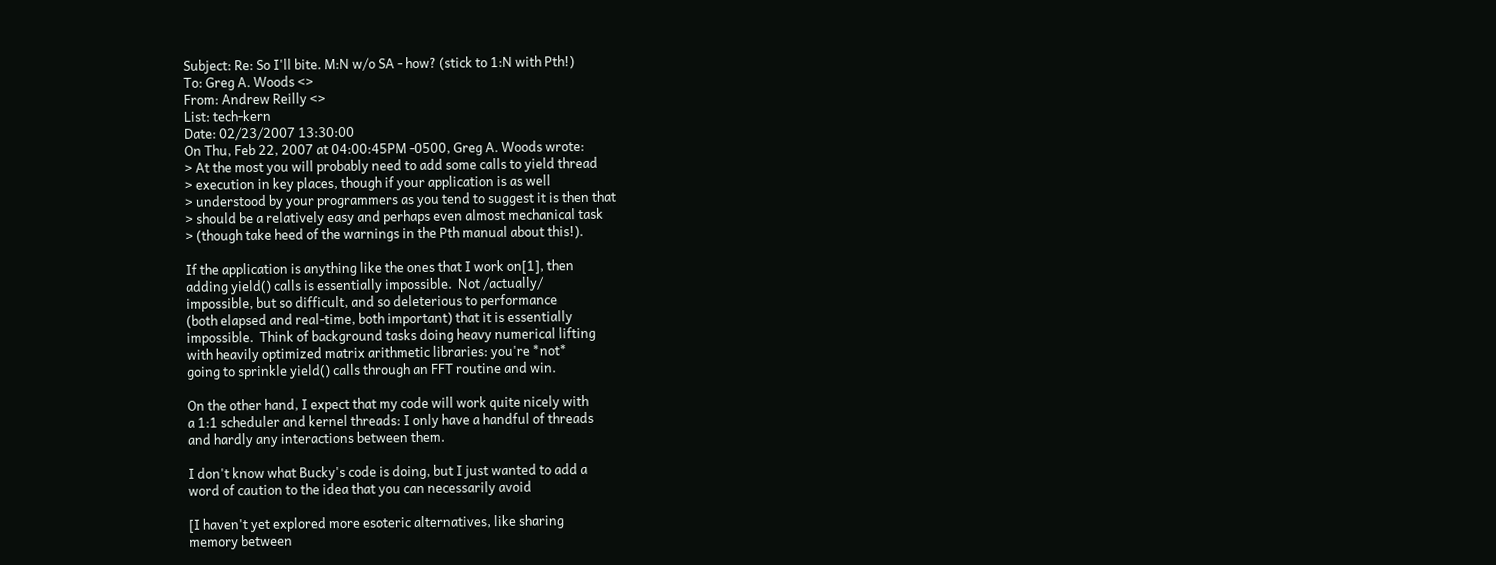Subject: Re: So I'll bite. M:N w/o SA - how? (stick to 1:N with Pth!)
To: Greg A. Woods <>
From: Andrew Reilly <>
List: tech-kern
Date: 02/23/2007 13:30:00
On Thu, Feb 22, 2007 at 04:00:45PM -0500, Greg A. Woods wrote:
> At the most you will probably need to add some calls to yield thread
> execution in key places, though if your application is as well
> understood by your programmers as you tend to suggest it is then that
> should be a relatively easy and perhaps even almost mechanical task
> (though take heed of the warnings in the Pth manual about this!).

If the application is anything like the ones that I work on[1], then
adding yield() calls is essentially impossible.  Not /actually/
impossible, but so difficult, and so deleterious to performance
(both elapsed and real-time, both important) that it is essentially
impossible.  Think of background tasks doing heavy numerical lifting
with heavily optimized matrix arithmetic libraries: you're *not*
going to sprinkle yield() calls through an FFT routine and win.

On the other hand, I expect that my code will work quite nicely with
a 1:1 scheduler and kernel threads: I only have a handful of threads
and hardly any interactions between them.

I don't know what Bucky's code is doing, but I just wanted to add a
word of caution to the idea that you can necessarily avoid

[I haven't yet explored more esoteric alternatives, like sharing
memory between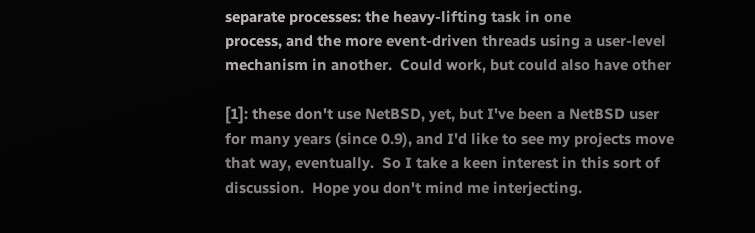separate processes: the heavy-lifting task in one
process, and the more event-driven threads using a user-level
mechanism in another.  Could work, but could also have other

[1]: these don't use NetBSD, yet, but I've been a NetBSD user
for many years (since 0.9), and I'd like to see my projects move
that way, eventually.  So I take a keen interest in this sort of
discussion.  Hope you don't mind me interjecting.